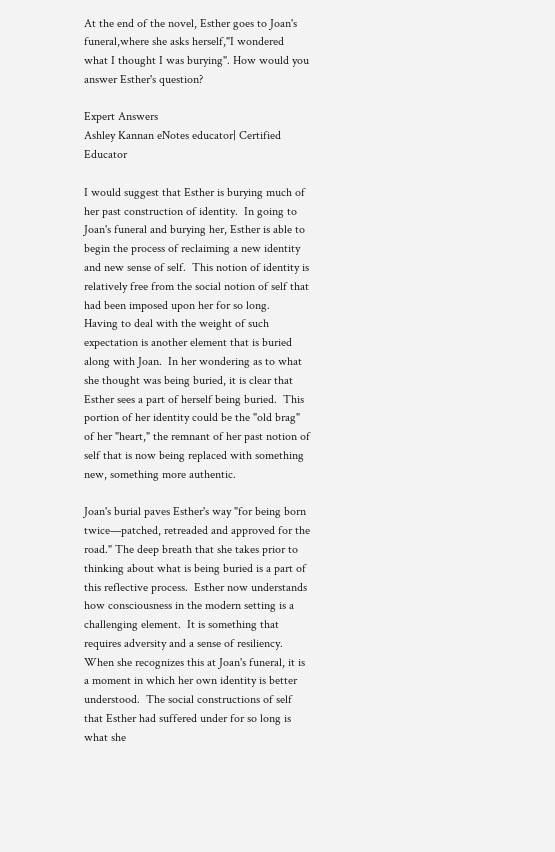At the end of the novel, Esther goes to Joan's funeral,where she asks herself,"I wondered what I thought I was burying". How would you answer Esther's question?

Expert Answers
Ashley Kannan eNotes educator| Certified Educator

I would suggest that Esther is burying much of her past construction of identity.  In going to Joan's funeral and burying her, Esther is able to begin the process of reclaiming a new identity and new sense of self.  This notion of identity is relatively free from the social notion of self that had been imposed upon her for so long.   Having to deal with the weight of such expectation is another element that is buried along with Joan.  In her wondering as to what she thought was being buried, it is clear that Esther sees a part of herself being buried.  This portion of her identity could be the "old brag" of her "heart," the remnant of her past notion of self that is now being replaced with something new, something more authentic.

Joan's burial paves Esther's way "for being born twice—patched, retreaded and approved for the road." The deep breath that she takes prior to thinking about what is being buried is a part of this reflective process.  Esther now understands how consciousness in the modern setting is a challenging element.  It is something that requires adversity and a sense of resiliency.  When she recognizes this at Joan's funeral, it is a moment in which her own identity is better understood.  The social constructions of self that Esther had suffered under for so long is what she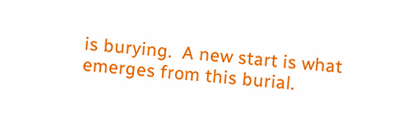is burying.  A new start is what emerges from this burial.